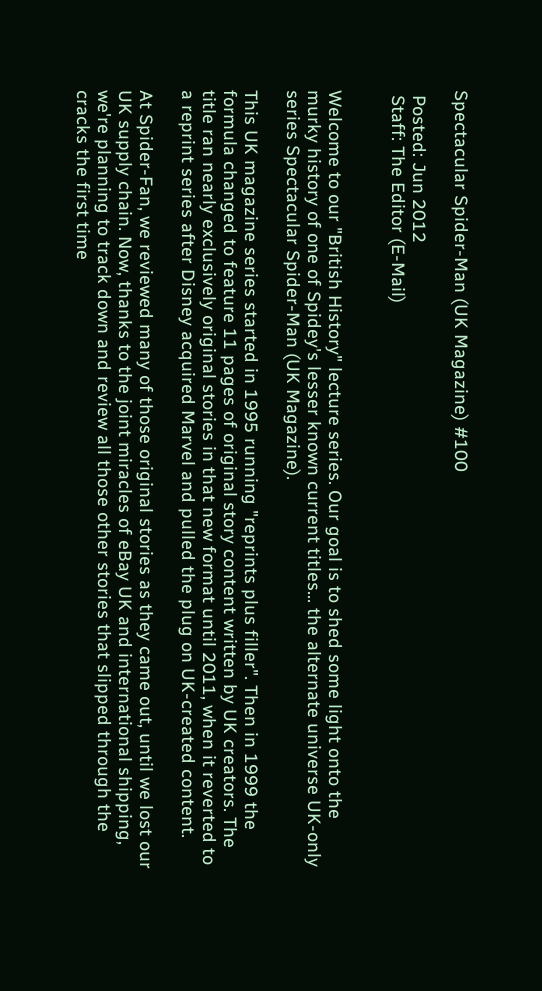Spectacular Spider-Man (UK Magazine) #100

 Posted: Jun 2012
 Staff: The Editor (E-Mail)


Welcome to our "British History" lecture series. Our goal is to shed some light onto the murky history of one of Spidey's lesser known current titles... the alternate universe UK-only series Spectacular Spider-Man (UK Magazine).

This UK magazine series started in 1995 running "reprints plus filler". Then in 1999 the formula changed to feature 11 pages of original story content written by UK creators. The title ran nearly exclusively original stories in that new format until 2011, when it reverted to a reprint series after Disney acquired Marvel and pulled the plug on UK-created content.

At Spider-Fan, we reviewed many of those original stories as they came out, until we lost our UK supply chain. Now, thanks to the joint miracles of eBay UK and international shipping, we're planning to track down and review all those other stories that slipped through the cracks the first time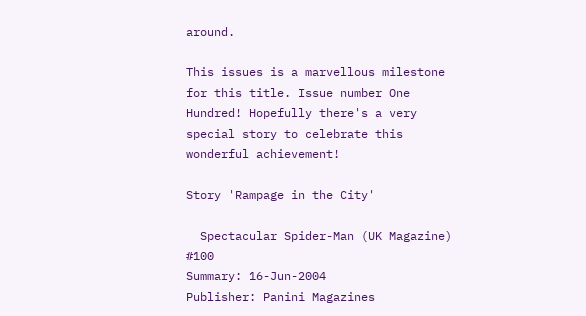around.

This issues is a marvellous milestone for this title. Issue number One Hundred! Hopefully there's a very special story to celebrate this wonderful achievement!

Story 'Rampage in the City'

  Spectacular Spider-Man (UK Magazine) #100
Summary: 16-Jun-2004
Publisher: Panini Magazines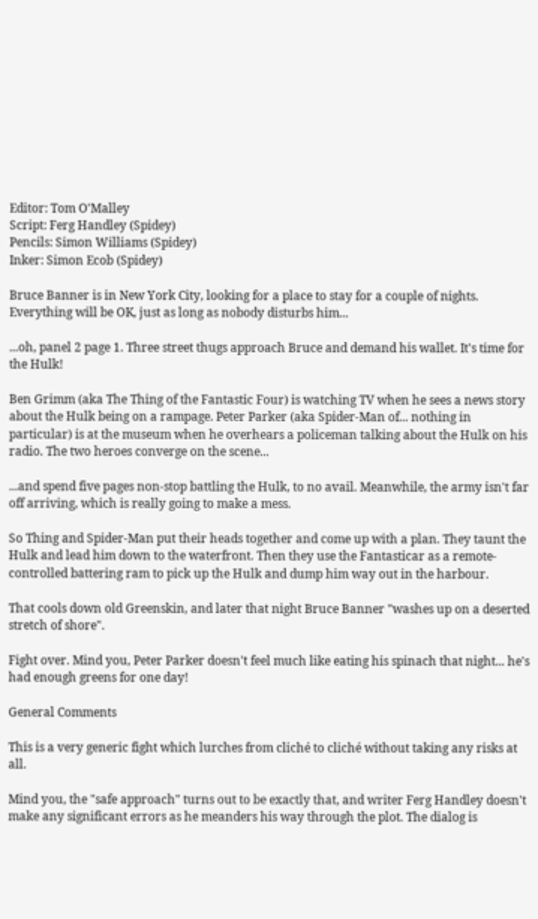Editor: Tom O'Malley
Script: Ferg Handley (Spidey)
Pencils: Simon Williams (Spidey)
Inker: Simon Ecob (Spidey)

Bruce Banner is in New York City, looking for a place to stay for a couple of nights. Everything will be OK, just as long as nobody disturbs him...

...oh, panel 2 page 1. Three street thugs approach Bruce and demand his wallet. It's time for the Hulk!

Ben Grimm (aka The Thing of the Fantastic Four) is watching TV when he sees a news story about the Hulk being on a rampage. Peter Parker (aka Spider-Man of... nothing in particular) is at the museum when he overhears a policeman talking about the Hulk on his radio. The two heroes converge on the scene...

...and spend five pages non-stop battling the Hulk, to no avail. Meanwhile, the army isn't far off arriving, which is really going to make a mess.

So Thing and Spider-Man put their heads together and come up with a plan. They taunt the Hulk and lead him down to the waterfront. Then they use the Fantasticar as a remote-controlled battering ram to pick up the Hulk and dump him way out in the harbour.

That cools down old Greenskin, and later that night Bruce Banner "washes up on a deserted stretch of shore".

Fight over. Mind you, Peter Parker doesn't feel much like eating his spinach that night... he's had enough greens for one day!

General Comments

This is a very generic fight which lurches from cliché to cliché without taking any risks at all.

Mind you, the "safe approach" turns out to be exactly that, and writer Ferg Handley doesn't make any significant errors as he meanders his way through the plot. The dialog is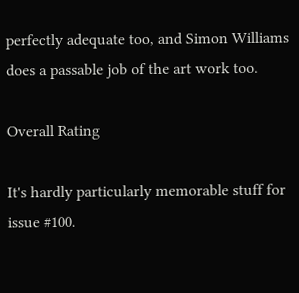perfectly adequate too, and Simon Williams does a passable job of the art work too.

Overall Rating

It's hardly particularly memorable stuff for issue #100.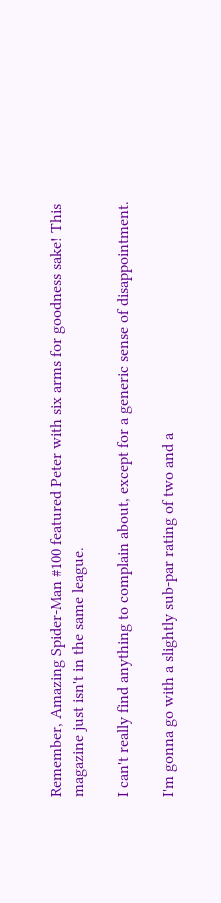Remember, Amazing Spider-Man #100 featured Peter with six arms for goodness sake! This magazine just isn't in the same league.

I can't really find anything to complain about, except for a generic sense of disappointment.

I'm gonna go with a slightly sub-par rating of two and a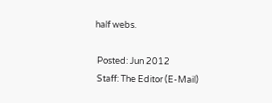half webs.

 Posted: Jun 2012
 Staff: The Editor (E-Mail)